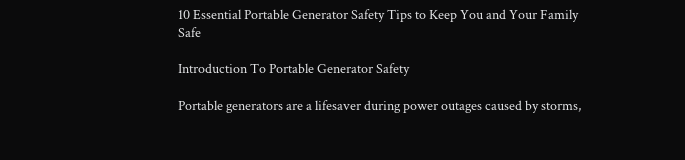10 Essential Portable Generator Safety Tips to Keep You and Your Family Safe

Introduction To Portable Generator Safety

Portable generators are a lifesaver during power outages caused by storms,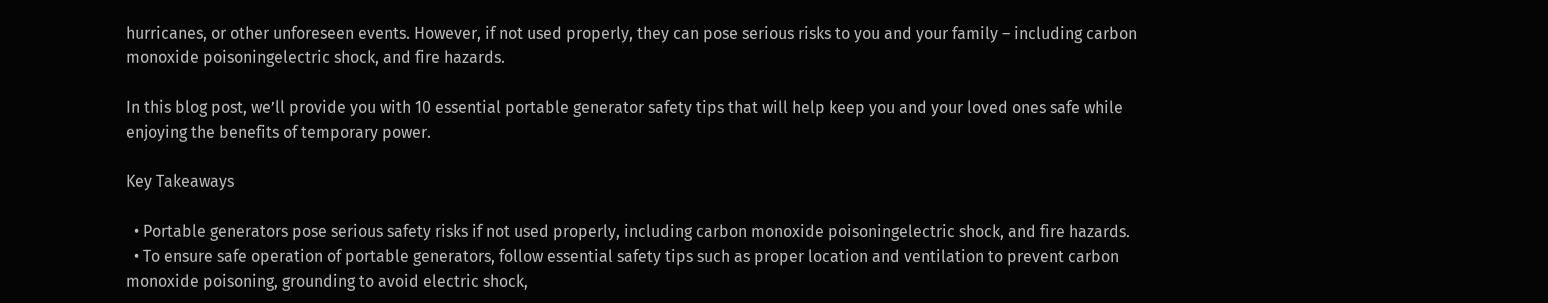hurricanes, or other unforeseen events. However, if not used properly, they can pose serious risks to you and your family – including carbon monoxide poisoningelectric shock, and fire hazards.

In this blog post, we’ll provide you with 10 essential portable generator safety tips that will help keep you and your loved ones safe while enjoying the benefits of temporary power.

Key Takeaways

  • Portable generators pose serious safety risks if not used properly, including carbon monoxide poisoningelectric shock, and fire hazards.
  • To ensure safe operation of portable generators, follow essential safety tips such as proper location and ventilation to prevent carbon monoxide poisoning, grounding to avoid electric shock,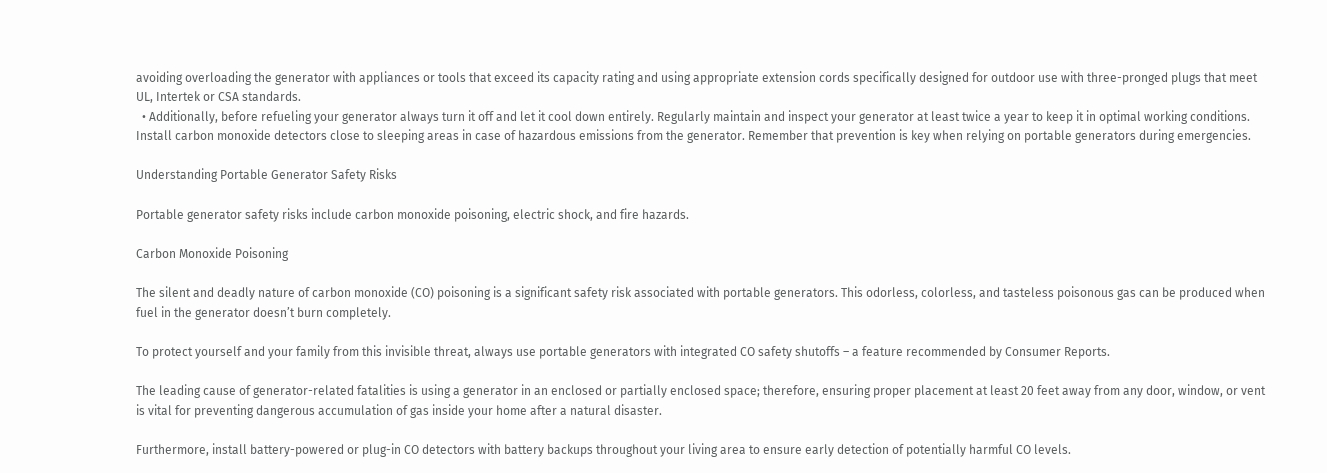avoiding overloading the generator with appliances or tools that exceed its capacity rating and using appropriate extension cords specifically designed for outdoor use with three-pronged plugs that meet UL, Intertek or CSA standards.
  • Additionally, before refueling your generator always turn it off and let it cool down entirely. Regularly maintain and inspect your generator at least twice a year to keep it in optimal working conditions. Install carbon monoxide detectors close to sleeping areas in case of hazardous emissions from the generator. Remember that prevention is key when relying on portable generators during emergencies.

Understanding Portable Generator Safety Risks

Portable generator safety risks include carbon monoxide poisoning, electric shock, and fire hazards.

Carbon Monoxide Poisoning

The silent and deadly nature of carbon monoxide (CO) poisoning is a significant safety risk associated with portable generators. This odorless, colorless, and tasteless poisonous gas can be produced when fuel in the generator doesn’t burn completely.

To protect yourself and your family from this invisible threat, always use portable generators with integrated CO safety shutoffs – a feature recommended by Consumer Reports.

The leading cause of generator-related fatalities is using a generator in an enclosed or partially enclosed space; therefore, ensuring proper placement at least 20 feet away from any door, window, or vent is vital for preventing dangerous accumulation of gas inside your home after a natural disaster.

Furthermore, install battery-powered or plug-in CO detectors with battery backups throughout your living area to ensure early detection of potentially harmful CO levels.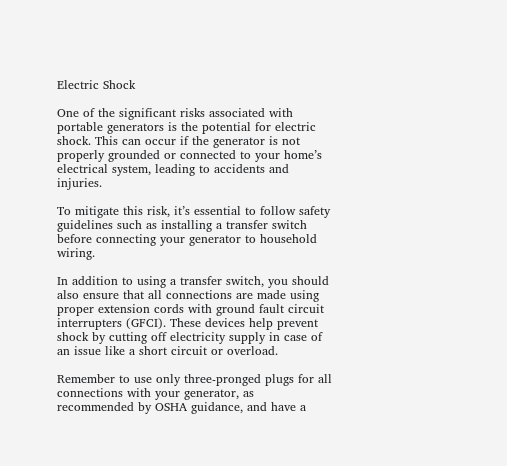Electric Shock

One of the significant risks associated with portable generators is the potential for electric shock. This can occur if the generator is not properly grounded or connected to your home’s electrical system, leading to accidents and injuries.

To mitigate this risk, it’s essential to follow safety guidelines such as installing a transfer switch before connecting your generator to household wiring.

In addition to using a transfer switch, you should also ensure that all connections are made using proper extension cords with ground fault circuit interrupters (GFCI). These devices help prevent shock by cutting off electricity supply in case of an issue like a short circuit or overload.

Remember to use only three-pronged plugs for all connections with your generator, as recommended by OSHA guidance, and have a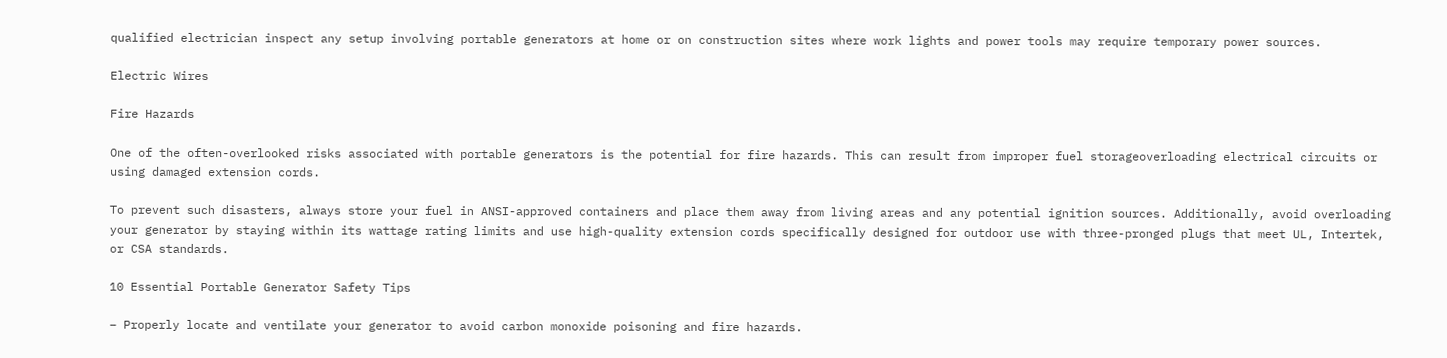qualified electrician inspect any setup involving portable generators at home or on construction sites where work lights and power tools may require temporary power sources.

Electric Wires

Fire Hazards

One of the often-overlooked risks associated with portable generators is the potential for fire hazards. This can result from improper fuel storageoverloading electrical circuits or using damaged extension cords.

To prevent such disasters, always store your fuel in ANSI-approved containers and place them away from living areas and any potential ignition sources. Additionally, avoid overloading your generator by staying within its wattage rating limits and use high-quality extension cords specifically designed for outdoor use with three-pronged plugs that meet UL, Intertek, or CSA standards.

10 Essential Portable Generator Safety Tips

– Properly locate and ventilate your generator to avoid carbon monoxide poisoning and fire hazards.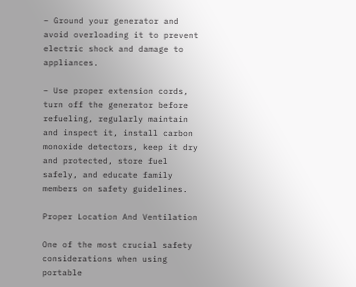– Ground your generator and avoid overloading it to prevent electric shock and damage to appliances.

– Use proper extension cords, turn off the generator before refueling, regularly maintain and inspect it, install carbon monoxide detectors, keep it dry and protected, store fuel safely, and educate family members on safety guidelines.

Proper Location And Ventilation

One of the most crucial safety considerations when using portable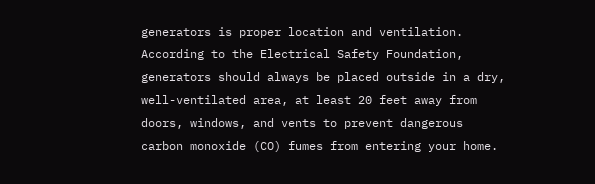generators is proper location and ventilation. According to the Electrical Safety Foundation, generators should always be placed outside in a dry, well-ventilated area, at least 20 feet away from doors, windows, and vents to prevent dangerous carbon monoxide (CO) fumes from entering your home.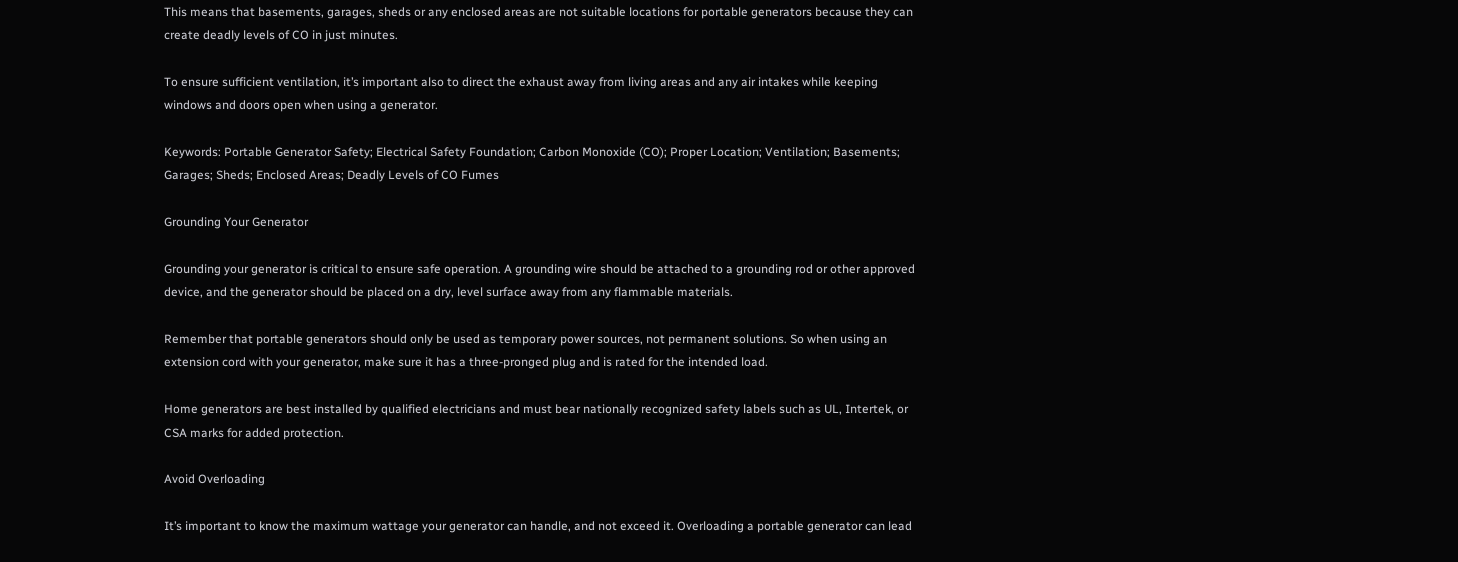This means that basements, garages, sheds or any enclosed areas are not suitable locations for portable generators because they can create deadly levels of CO in just minutes.

To ensure sufficient ventilation, it’s important also to direct the exhaust away from living areas and any air intakes while keeping windows and doors open when using a generator.

Keywords: Portable Generator Safety; Electrical Safety Foundation; Carbon Monoxide (CO); Proper Location; Ventilation; Basements; Garages; Sheds; Enclosed Areas; Deadly Levels of CO Fumes

Grounding Your Generator

Grounding your generator is critical to ensure safe operation. A grounding wire should be attached to a grounding rod or other approved device, and the generator should be placed on a dry, level surface away from any flammable materials.

Remember that portable generators should only be used as temporary power sources, not permanent solutions. So when using an extension cord with your generator, make sure it has a three-pronged plug and is rated for the intended load.

Home generators are best installed by qualified electricians and must bear nationally recognized safety labels such as UL, Intertek, or CSA marks for added protection.

Avoid Overloading

It’s important to know the maximum wattage your generator can handle, and not exceed it. Overloading a portable generator can lead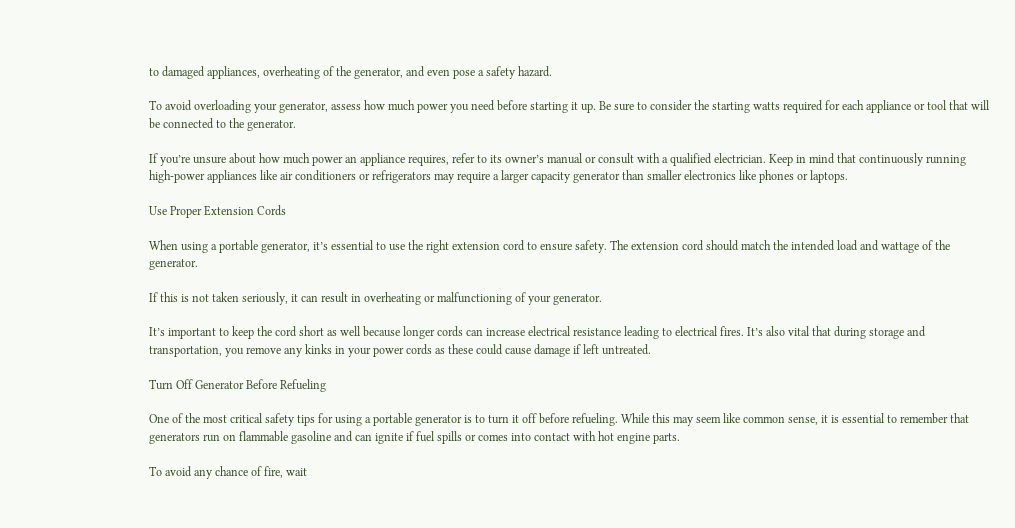to damaged appliances, overheating of the generator, and even pose a safety hazard.

To avoid overloading your generator, assess how much power you need before starting it up. Be sure to consider the starting watts required for each appliance or tool that will be connected to the generator.

If you’re unsure about how much power an appliance requires, refer to its owner’s manual or consult with a qualified electrician. Keep in mind that continuously running high-power appliances like air conditioners or refrigerators may require a larger capacity generator than smaller electronics like phones or laptops.

Use Proper Extension Cords

When using a portable generator, it’s essential to use the right extension cord to ensure safety. The extension cord should match the intended load and wattage of the generator.

If this is not taken seriously, it can result in overheating or malfunctioning of your generator.

It’s important to keep the cord short as well because longer cords can increase electrical resistance leading to electrical fires. It’s also vital that during storage and transportation, you remove any kinks in your power cords as these could cause damage if left untreated.

Turn Off Generator Before Refueling

One of the most critical safety tips for using a portable generator is to turn it off before refueling. While this may seem like common sense, it is essential to remember that generators run on flammable gasoline and can ignite if fuel spills or comes into contact with hot engine parts.

To avoid any chance of fire, wait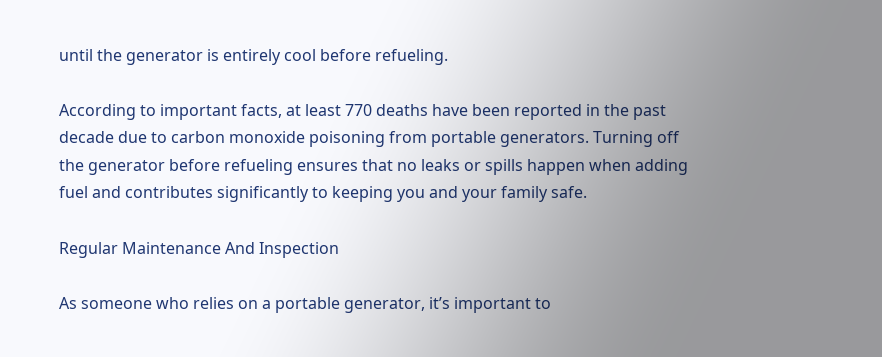until the generator is entirely cool before refueling.

According to important facts, at least 770 deaths have been reported in the past decade due to carbon monoxide poisoning from portable generators. Turning off the generator before refueling ensures that no leaks or spills happen when adding fuel and contributes significantly to keeping you and your family safe.

Regular Maintenance And Inspection

As someone who relies on a portable generator, it’s important to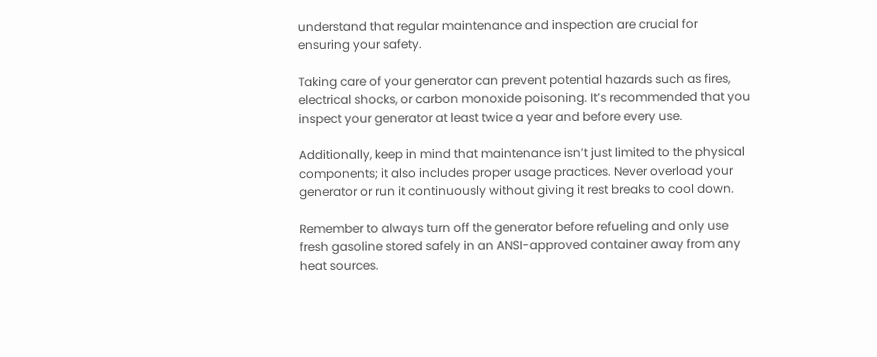understand that regular maintenance and inspection are crucial for ensuring your safety.

Taking care of your generator can prevent potential hazards such as fires, electrical shocks, or carbon monoxide poisoning. It’s recommended that you inspect your generator at least twice a year and before every use.

Additionally, keep in mind that maintenance isn’t just limited to the physical components; it also includes proper usage practices. Never overload your generator or run it continuously without giving it rest breaks to cool down.

Remember to always turn off the generator before refueling and only use fresh gasoline stored safely in an ANSI-approved container away from any heat sources.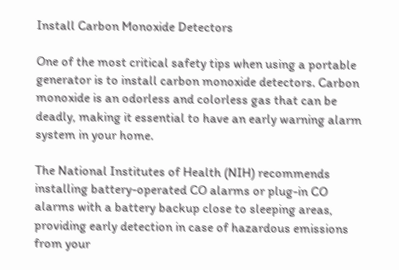Install Carbon Monoxide Detectors

One of the most critical safety tips when using a portable generator is to install carbon monoxide detectors. Carbon monoxide is an odorless and colorless gas that can be deadly, making it essential to have an early warning alarm system in your home.

The National Institutes of Health (NIH) recommends installing battery-operated CO alarms or plug-in CO alarms with a battery backup close to sleeping areas, providing early detection in case of hazardous emissions from your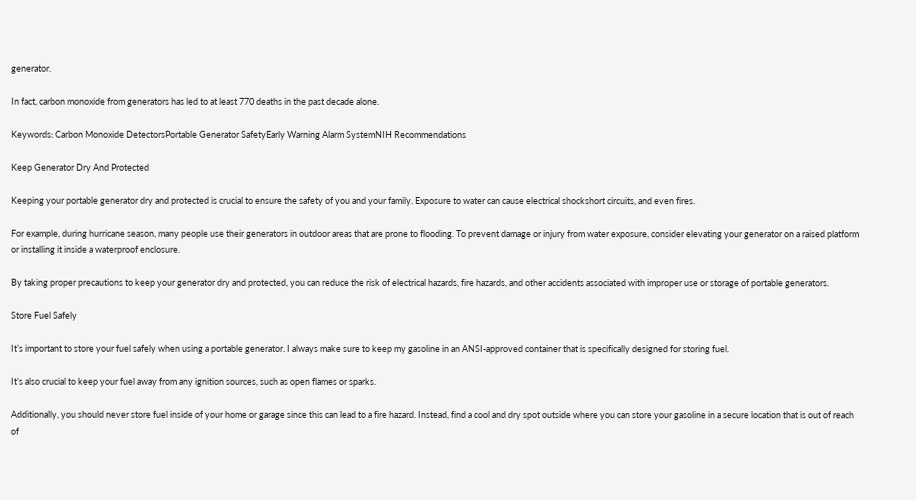generator.

In fact, carbon monoxide from generators has led to at least 770 deaths in the past decade alone.

Keywords: Carbon Monoxide DetectorsPortable Generator SafetyEarly Warning Alarm SystemNIH Recommendations

Keep Generator Dry And Protected

Keeping your portable generator dry and protected is crucial to ensure the safety of you and your family. Exposure to water can cause electrical shockshort circuits, and even fires.

For example, during hurricane season, many people use their generators in outdoor areas that are prone to flooding. To prevent damage or injury from water exposure, consider elevating your generator on a raised platform or installing it inside a waterproof enclosure.

By taking proper precautions to keep your generator dry and protected, you can reduce the risk of electrical hazards, fire hazards, and other accidents associated with improper use or storage of portable generators.

Store Fuel Safely

It’s important to store your fuel safely when using a portable generator. I always make sure to keep my gasoline in an ANSI-approved container that is specifically designed for storing fuel.

It’s also crucial to keep your fuel away from any ignition sources, such as open flames or sparks.

Additionally, you should never store fuel inside of your home or garage since this can lead to a fire hazard. Instead, find a cool and dry spot outside where you can store your gasoline in a secure location that is out of reach of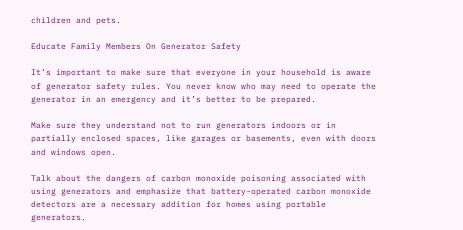children and pets.

Educate Family Members On Generator Safety

It’s important to make sure that everyone in your household is aware of generator safety rules. You never know who may need to operate the generator in an emergency and it’s better to be prepared.

Make sure they understand not to run generators indoors or in partially enclosed spaces, like garages or basements, even with doors and windows open.

Talk about the dangers of carbon monoxide poisoning associated with using generators and emphasize that battery-operated carbon monoxide detectors are a necessary addition for homes using portable generators.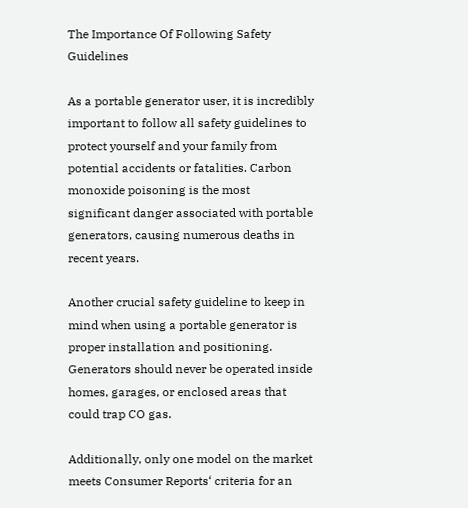The Importance Of Following Safety Guidelines

As a portable generator user, it is incredibly important to follow all safety guidelines to protect yourself and your family from potential accidents or fatalities. Carbon monoxide poisoning is the most significant danger associated with portable generators, causing numerous deaths in recent years.

Another crucial safety guideline to keep in mind when using a portable generator is proper installation and positioning. Generators should never be operated inside homes, garages, or enclosed areas that could trap CO gas.

Additionally, only one model on the market meets Consumer Reports‘ criteria for an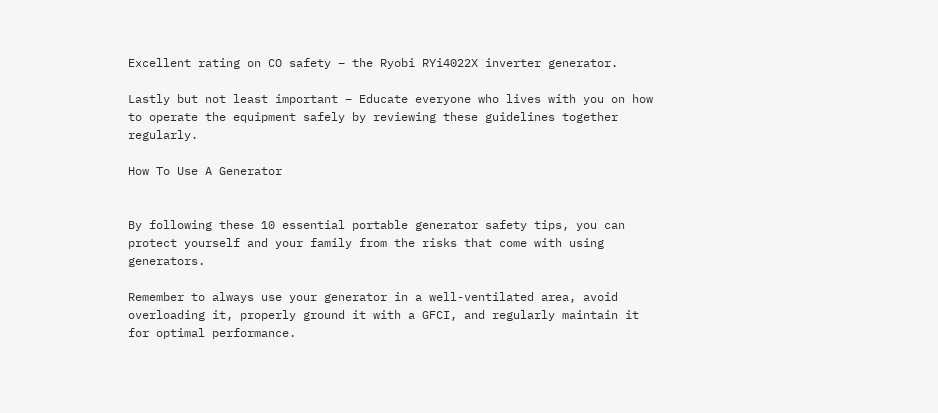Excellent rating on CO safety – the Ryobi RYi4022X inverter generator.

Lastly but not least important – Educate everyone who lives with you on how to operate the equipment safely by reviewing these guidelines together regularly.

How To Use A Generator


By following these 10 essential portable generator safety tips, you can protect yourself and your family from the risks that come with using generators.

Remember to always use your generator in a well-ventilated area, avoid overloading it, properly ground it with a GFCI, and regularly maintain it for optimal performance.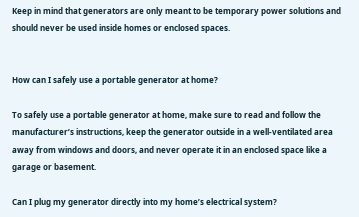Keep in mind that generators are only meant to be temporary power solutions and should never be used inside homes or enclosed spaces.


How can I safely use a portable generator at home?

To safely use a portable generator at home, make sure to read and follow the manufacturer’s instructions, keep the generator outside in a well-ventilated area away from windows and doors, and never operate it in an enclosed space like a garage or basement.

Can I plug my generator directly into my home’s electrical system?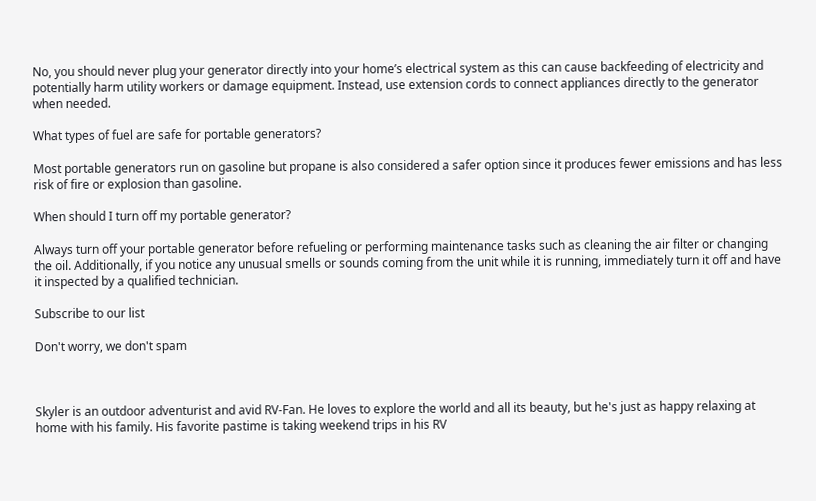No, you should never plug your generator directly into your home’s electrical system as this can cause backfeeding of electricity and potentially harm utility workers or damage equipment. Instead, use extension cords to connect appliances directly to the generator when needed.

What types of fuel are safe for portable generators?

Most portable generators run on gasoline but propane is also considered a safer option since it produces fewer emissions and has less risk of fire or explosion than gasoline.

When should I turn off my portable generator?

Always turn off your portable generator before refueling or performing maintenance tasks such as cleaning the air filter or changing the oil. Additionally, if you notice any unusual smells or sounds coming from the unit while it is running, immediately turn it off and have it inspected by a qualified technician.

Subscribe to our list

Don't worry, we don't spam



Skyler is an outdoor adventurist and avid RV-Fan. He loves to explore the world and all its beauty, but he's just as happy relaxing at home with his family. His favorite pastime is taking weekend trips in his RV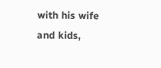with his wife and kids,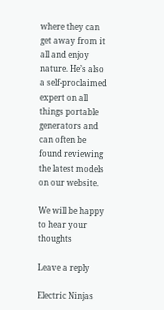where they can get away from it all and enjoy nature. He’s also a self-proclaimed expert on all things portable generators and can often be found reviewing the latest models on our website.

We will be happy to hear your thoughts

Leave a reply

Electric Ninjas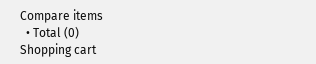Compare items
  • Total (0)
Shopping cart